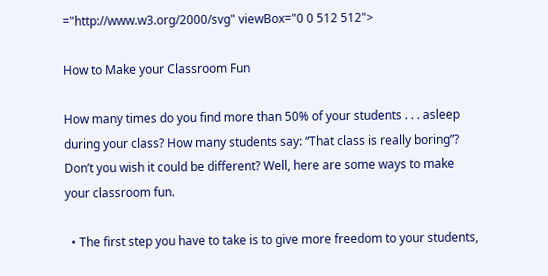="http://www.w3.org/2000/svg" viewBox="0 0 512 512">

How to Make your Classroom Fun

How many times do you find more than 50% of your students . . . asleep during your class? How many students say: “That class is really boring”? Don’t you wish it could be different? Well, here are some ways to make your classroom fun.

  • The first step you have to take is to give more freedom to your students,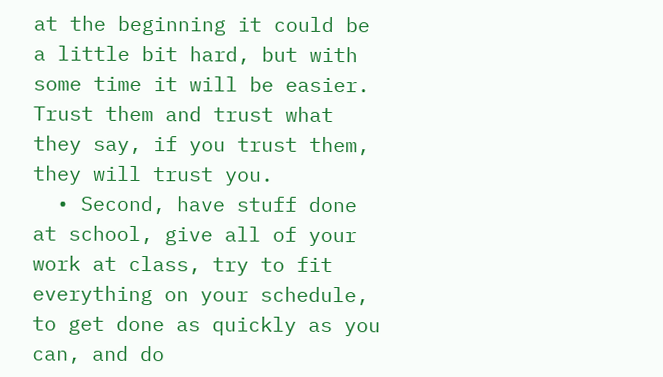at the beginning it could be a little bit hard, but with some time it will be easier. Trust them and trust what they say, if you trust them, they will trust you.
  • Second, have stuff done at school, give all of your work at class, try to fit everything on your schedule, to get done as quickly as you can, and do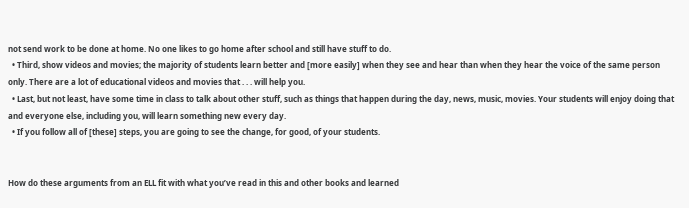not send work to be done at home. No one likes to go home after school and still have stuff to do.
  • Third, show videos and movies; the majority of students learn better and [more easily] when they see and hear than when they hear the voice of the same person only. There are a lot of educational videos and movies that . . . will help you.
  • Last, but not least, have some time in class to talk about other stuff, such as things that happen during the day, news, music, movies. Your students will enjoy doing that and everyone else, including you, will learn something new every day.
  • If you follow all of [these] steps, you are going to see the change, for good, of your students.


How do these arguments from an ELL fit with what you’ve read in this and other books and learned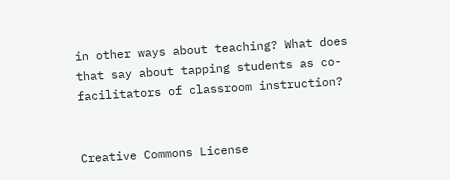in other ways about teaching? What does that say about tapping students as co-facilitators of classroom instruction?


Creative Commons License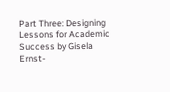Part Three: Designing Lessons for Academic Success by Gisela Ernst-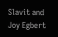Slavit and Joy Egbert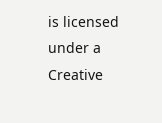is licensed under a Creative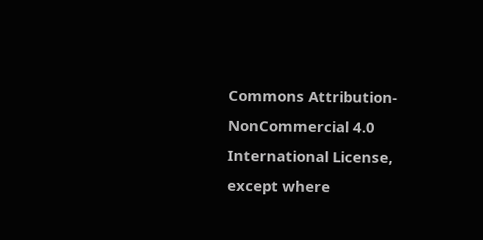Commons Attribution-NonCommercial 4.0 International License, except where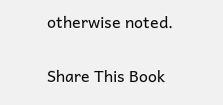otherwise noted.

Share This Book